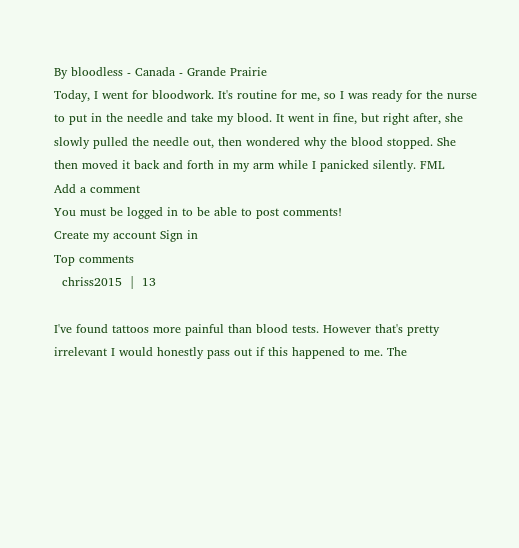By bloodless - Canada - Grande Prairie
Today, I went for bloodwork. It's routine for me, so I was ready for the nurse to put in the needle and take my blood. It went in fine, but right after, she slowly pulled the needle out, then wondered why the blood stopped. She then moved it back and forth in my arm while I panicked silently. FML
Add a comment
You must be logged in to be able to post comments!
Create my account Sign in
Top comments
  chriss2015  |  13

I've found tattoos more painful than blood tests. However that's pretty irrelevant I would honestly pass out if this happened to me. The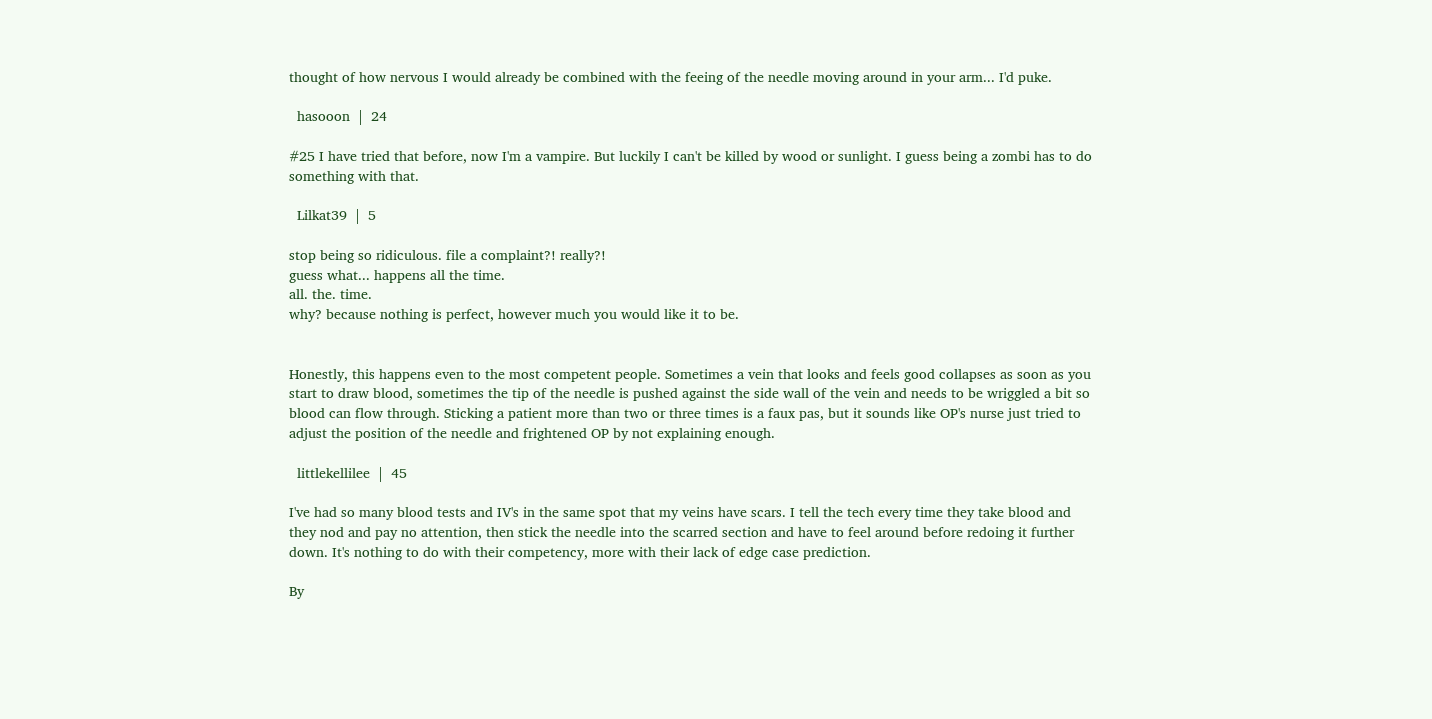thought of how nervous I would already be combined with the feeing of the needle moving around in your arm... I'd puke.

  hasooon  |  24

#25 I have tried that before, now I'm a vampire. But luckily I can't be killed by wood or sunlight. I guess being a zombi has to do something with that.

  Lilkat39  |  5

stop being so ridiculous. file a complaint?! really?!
guess what... happens all the time.
all. the. time.
why? because nothing is perfect, however much you would like it to be.


Honestly, this happens even to the most competent people. Sometimes a vein that looks and feels good collapses as soon as you start to draw blood, sometimes the tip of the needle is pushed against the side wall of the vein and needs to be wriggled a bit so blood can flow through. Sticking a patient more than two or three times is a faux pas, but it sounds like OP's nurse just tried to adjust the position of the needle and frightened OP by not explaining enough.

  littlekellilee  |  45

I've had so many blood tests and IV's in the same spot that my veins have scars. I tell the tech every time they take blood and they nod and pay no attention, then stick the needle into the scarred section and have to feel around before redoing it further down. It's nothing to do with their competency, more with their lack of edge case prediction.

By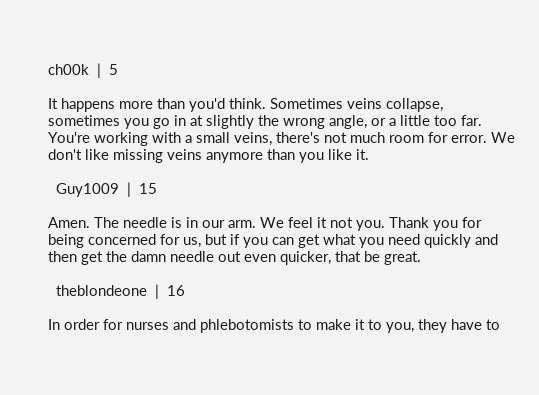ch00k  |  5

It happens more than you'd think. Sometimes veins collapse, sometimes you go in at slightly the wrong angle, or a little too far. You're working with a small veins, there's not much room for error. We don't like missing veins anymore than you like it.

  Guy1009  |  15

Amen. The needle is in our arm. We feel it not you. Thank you for being concerned for us, but if you can get what you need quickly and then get the damn needle out even quicker, that be great.

  theblondeone  |  16

In order for nurses and phlebotomists to make it to you, they have to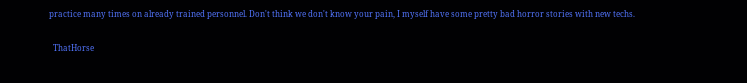practice many times on already trained personnel. Don't think we don't know your pain, I myself have some pretty bad horror stories with new techs.

  ThatHorse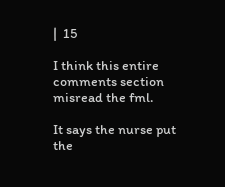|  15

I think this entire comments section misread the fml.

It says the nurse put the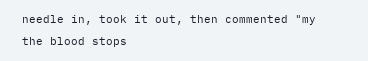needle in, took it out, then commented "my the blood stops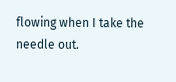flowing when I take the needle out.